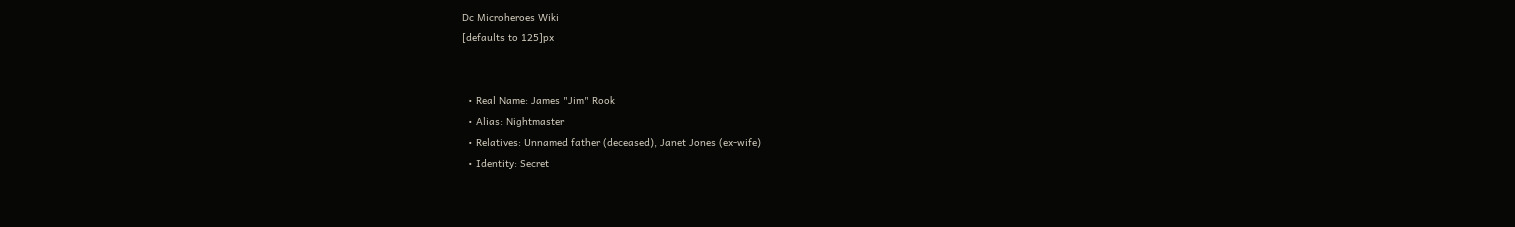Dc Microheroes Wiki
[defaults to 125]px


  • Real Name: James "Jim" Rook
  • Alias: Nightmaster
  • Relatives: Unnamed father (deceased), Janet Jones (ex-wife)
  • Identity: Secret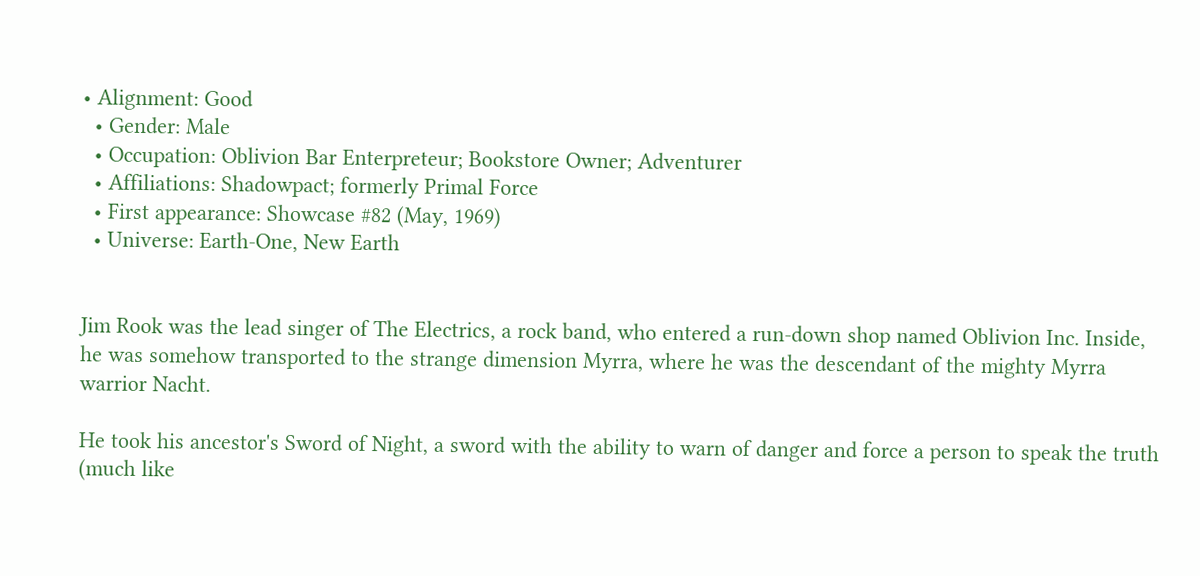• Alignment: Good
  • Gender: Male
  • Occupation: Oblivion Bar Enterpreteur; Bookstore Owner; Adventurer
  • Affiliations: Shadowpact; formerly Primal Force
  • First appearance: Showcase #82 (May, 1969)
  • Universe: Earth-One, New Earth


Jim Rook was the lead singer of The Electrics, a rock band, who entered a run-down shop named Oblivion Inc. Inside, he was somehow transported to the strange dimension Myrra, where he was the descendant of the mighty Myrra warrior Nacht.

He took his ancestor's Sword of Night, a sword with the ability to warn of danger and force a person to speak the truth (much like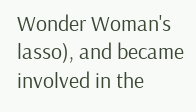Wonder Woman's lasso), and became involved in the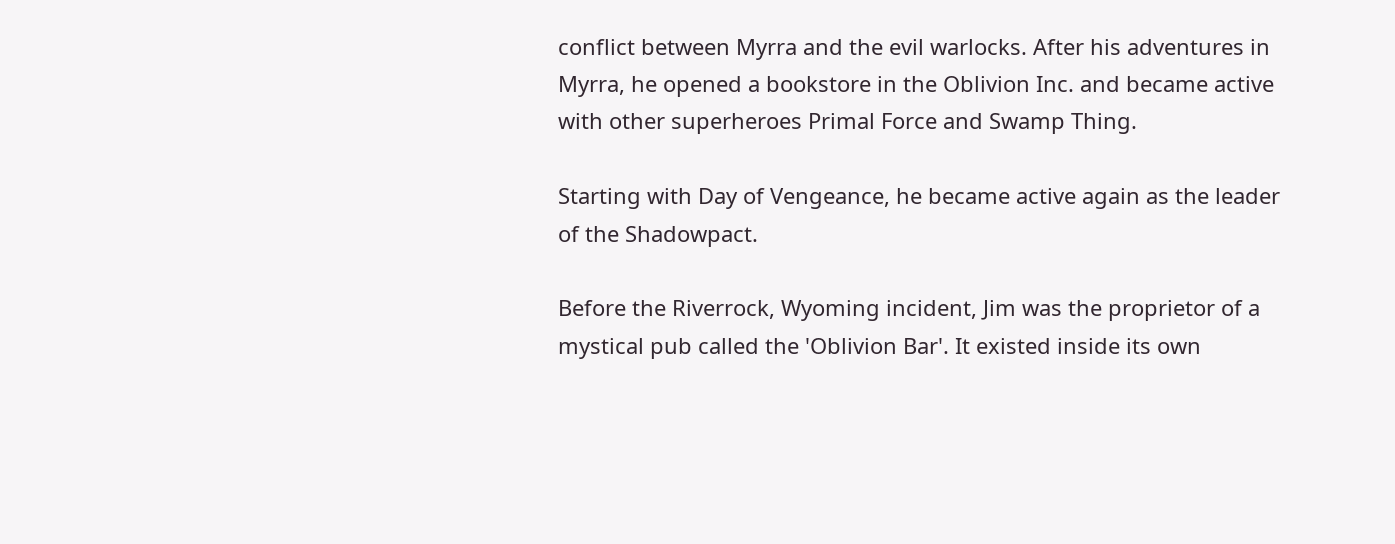conflict between Myrra and the evil warlocks. After his adventures in Myrra, he opened a bookstore in the Oblivion Inc. and became active with other superheroes Primal Force and Swamp Thing.

Starting with Day of Vengeance, he became active again as the leader of the Shadowpact.

Before the Riverrock, Wyoming incident, Jim was the proprietor of a mystical pub called the 'Oblivion Bar'. It existed inside its own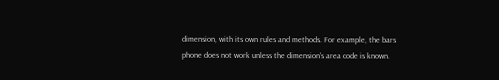dimension, with its own rules and methods. For example, the bars phone does not work unless the dimension's area code is known.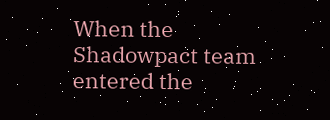When the Shadowpact team entered the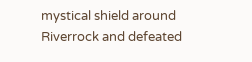mystical shield around Riverrock and defeated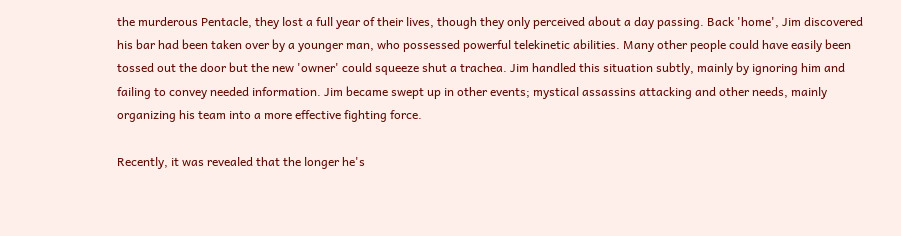the murderous Pentacle, they lost a full year of their lives, though they only perceived about a day passing. Back 'home', Jim discovered his bar had been taken over by a younger man, who possessed powerful telekinetic abilities. Many other people could have easily been tossed out the door but the new 'owner' could squeeze shut a trachea. Jim handled this situation subtly, mainly by ignoring him and failing to convey needed information. Jim became swept up in other events; mystical assassins attacking and other needs, mainly organizing his team into a more effective fighting force.

Recently, it was revealed that the longer he's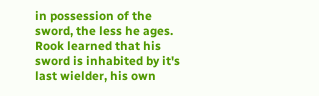in possession of the sword, the less he ages. Rook learned that his sword is inhabited by it's last wielder, his own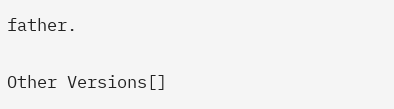father.

Other Versions[]